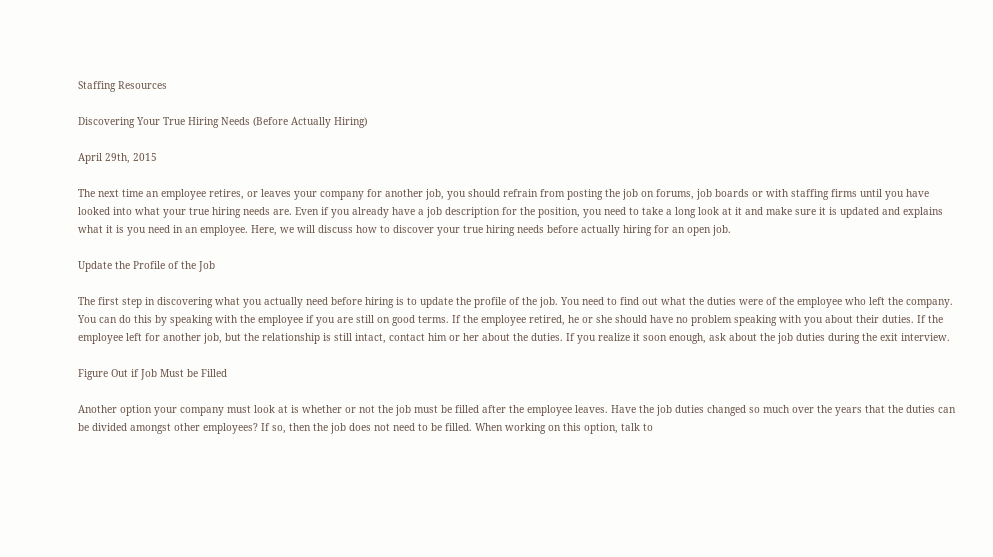Staffing Resources

Discovering Your True Hiring Needs (Before Actually Hiring)

April 29th, 2015

The next time an employee retires, or leaves your company for another job, you should refrain from posting the job on forums, job boards or with staffing firms until you have looked into what your true hiring needs are. Even if you already have a job description for the position, you need to take a long look at it and make sure it is updated and explains what it is you need in an employee. Here, we will discuss how to discover your true hiring needs before actually hiring for an open job.

Update the Profile of the Job

The first step in discovering what you actually need before hiring is to update the profile of the job. You need to find out what the duties were of the employee who left the company. You can do this by speaking with the employee if you are still on good terms. If the employee retired, he or she should have no problem speaking with you about their duties. If the employee left for another job, but the relationship is still intact, contact him or her about the duties. If you realize it soon enough, ask about the job duties during the exit interview.

Figure Out if Job Must be Filled

Another option your company must look at is whether or not the job must be filled after the employee leaves. Have the job duties changed so much over the years that the duties can be divided amongst other employees? If so, then the job does not need to be filled. When working on this option, talk to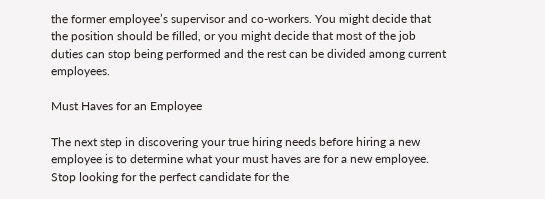the former employee’s supervisor and co-workers. You might decide that the position should be filled, or you might decide that most of the job duties can stop being performed and the rest can be divided among current employees.

Must Haves for an Employee

The next step in discovering your true hiring needs before hiring a new employee is to determine what your must haves are for a new employee. Stop looking for the perfect candidate for the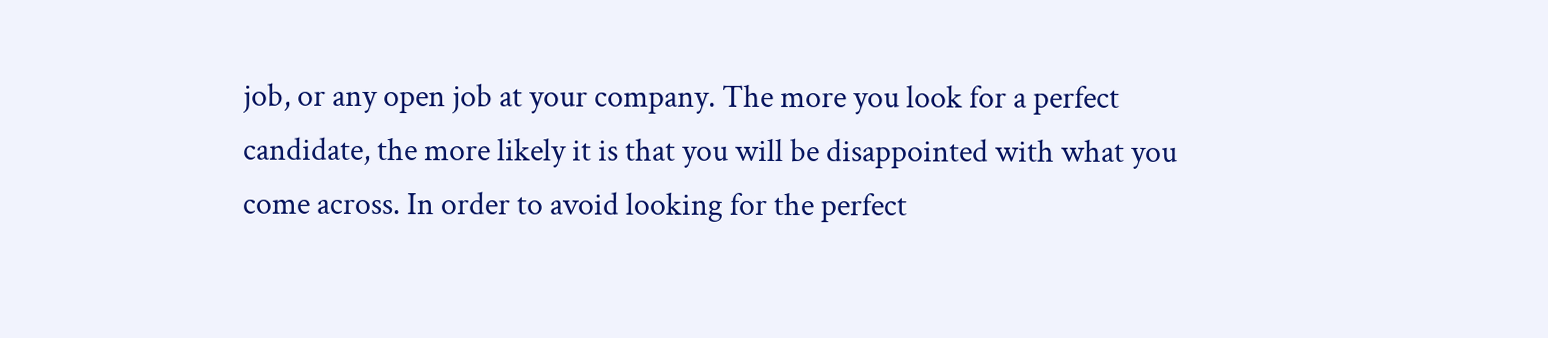job, or any open job at your company. The more you look for a perfect candidate, the more likely it is that you will be disappointed with what you come across. In order to avoid looking for the perfect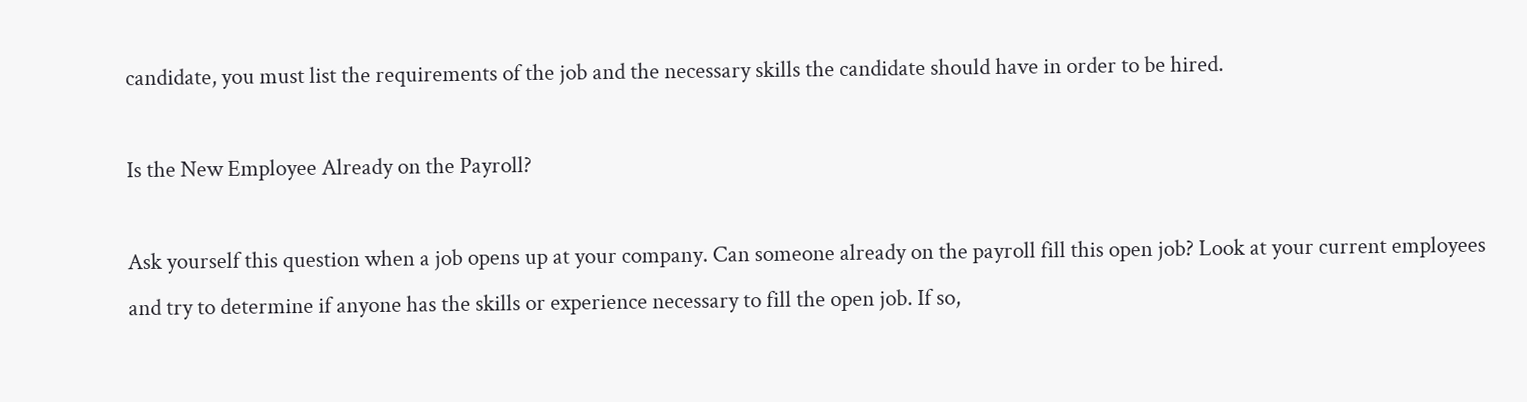candidate, you must list the requirements of the job and the necessary skills the candidate should have in order to be hired.

Is the New Employee Already on the Payroll?

Ask yourself this question when a job opens up at your company. Can someone already on the payroll fill this open job? Look at your current employees and try to determine if anyone has the skills or experience necessary to fill the open job. If so,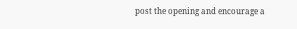post the opening and encourage a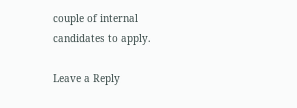couple of internal candidates to apply.

Leave a Reply